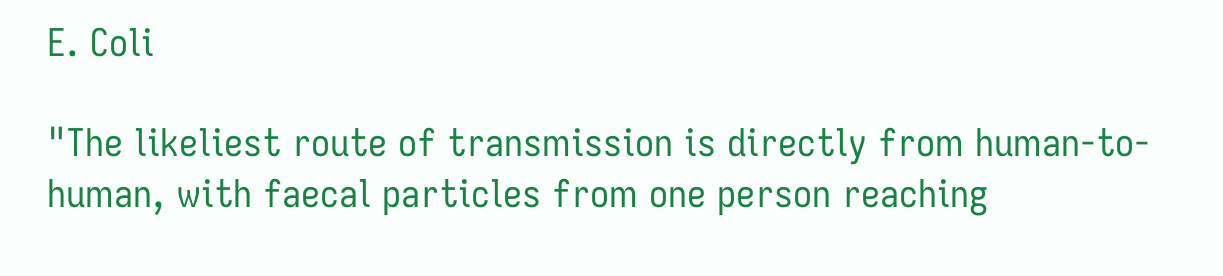E. Coli

"The likeliest route of transmission is directly from human-to-human, with faecal particles from one person reaching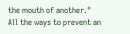the mouth of another."
All the ways to prevent an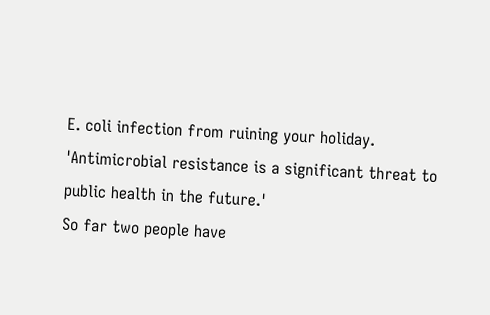E. coli infection from ruining your holiday.
'Antimicrobial resistance is a significant threat to public health in the future.'
So far two people have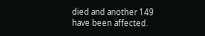died and another 149 have been affected.